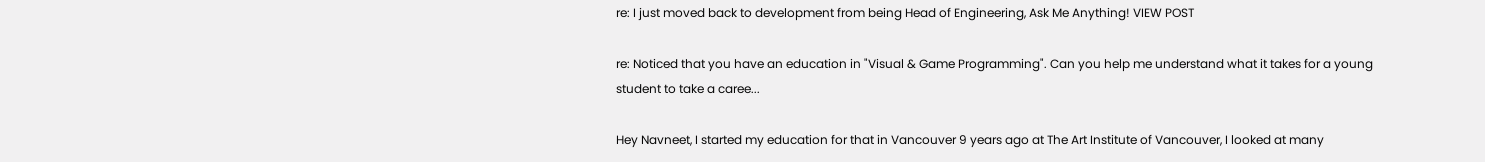re: I just moved back to development from being Head of Engineering, Ask Me Anything! VIEW POST

re: Noticed that you have an education in "Visual & Game Programming". Can you help me understand what it takes for a young student to take a caree...

Hey Navneet, I started my education for that in Vancouver 9 years ago at The Art Institute of Vancouver, I looked at many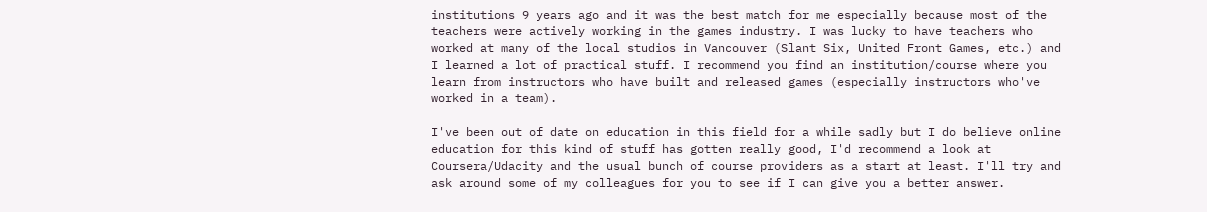institutions 9 years ago and it was the best match for me especially because most of the teachers were actively working in the games industry. I was lucky to have teachers who worked at many of the local studios in Vancouver (Slant Six, United Front Games, etc.) and I learned a lot of practical stuff. I recommend you find an institution/course where you learn from instructors who have built and released games (especially instructors who've worked in a team).

I've been out of date on education in this field for a while sadly but I do believe online education for this kind of stuff has gotten really good, I'd recommend a look at Coursera/Udacity and the usual bunch of course providers as a start at least. I'll try and ask around some of my colleagues for you to see if I can give you a better answer.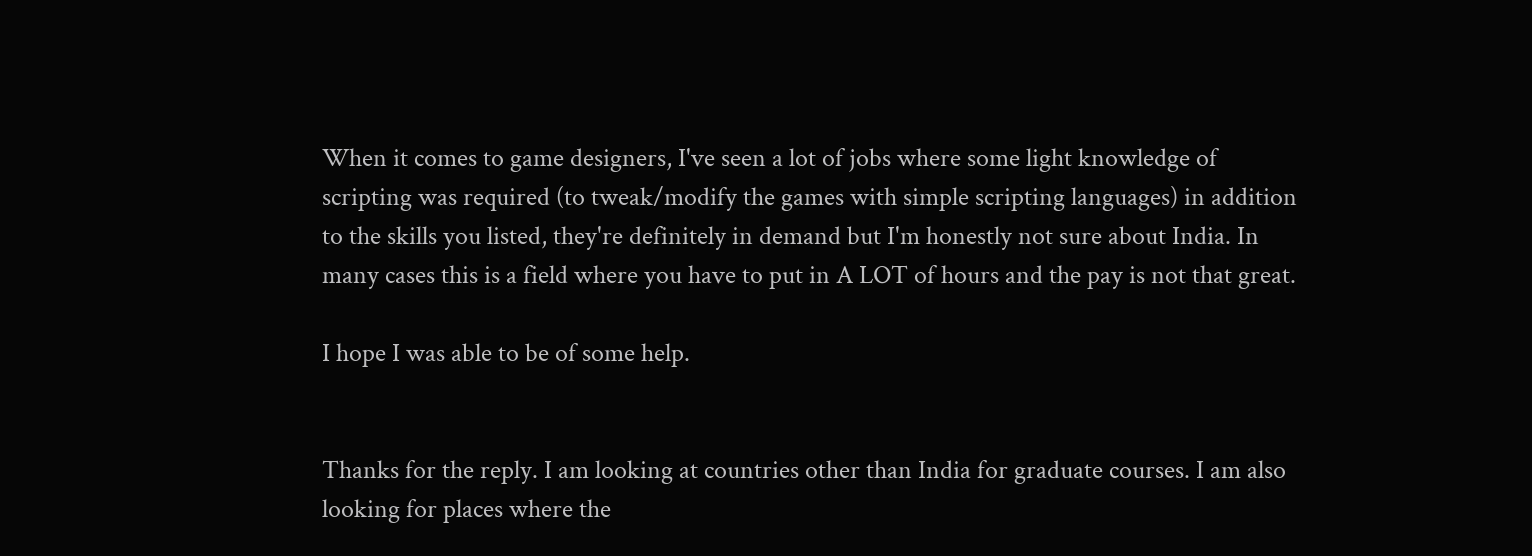When it comes to game designers, I've seen a lot of jobs where some light knowledge of scripting was required (to tweak/modify the games with simple scripting languages) in addition to the skills you listed, they're definitely in demand but I'm honestly not sure about India. In many cases this is a field where you have to put in A LOT of hours and the pay is not that great.

I hope I was able to be of some help.


Thanks for the reply. I am looking at countries other than India for graduate courses. I am also looking for places where the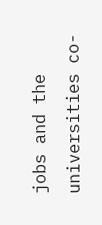jobs and the universities co-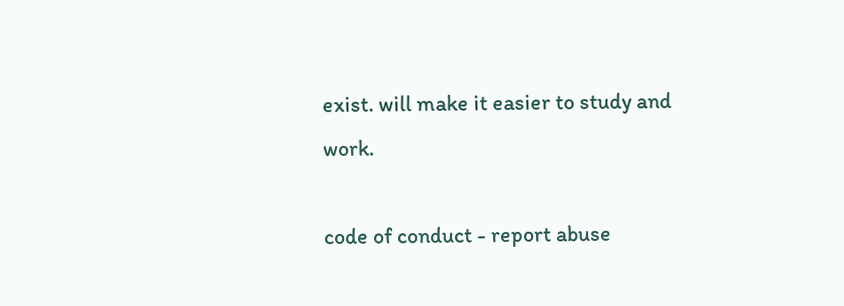exist. will make it easier to study and work.

code of conduct - report abuse